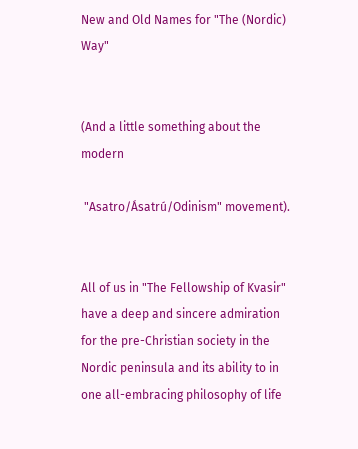New and Old Names for "The (Nordic) Way"


(And a little something about the modern

 "Asatro/Ásatrú/Odinism" movement).


All of us in "The Fellowship of Kvasir" have a deep and sincere admiration for the pre-Christian society in the Nordic peninsula and its ability to in one all-embracing philosophy of life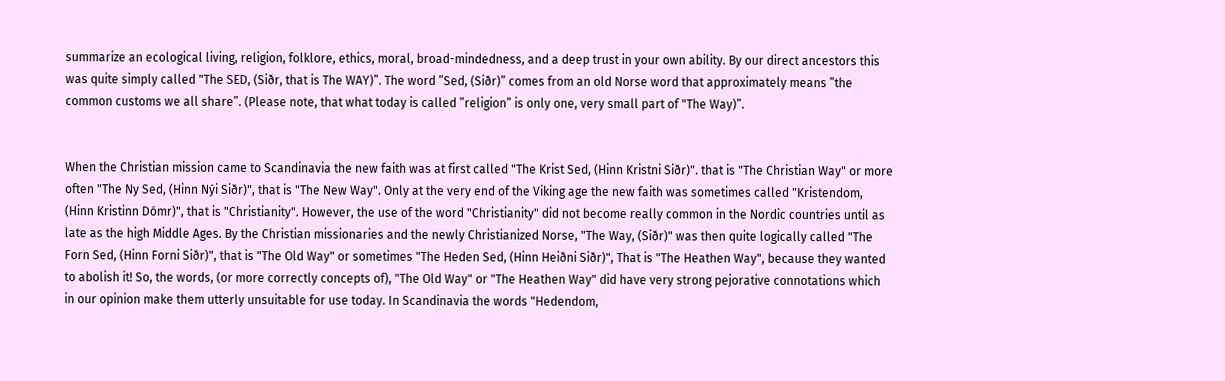summarize an ecological living, religion, folklore, ethics, moral, broad-mindedness, and a deep trust in your own ability. By our direct ancestors this was quite simply called "The SED, (Siðr, that is The WAY)”. The word ”Sed, (Siðr)” comes from an old Norse word that approximately means ”the common customs we all share”. (Please note, that what today is called ”religion” is only one, very small part of "The Way)”.


When the Christian mission came to Scandinavia the new faith was at first called "The Krist Sed, (Hinn Kristni Siðr)". that is "The Christian Way" or more often "The Ny Sed, (Hinn Nýi Siðr)", that is "The New Way". Only at the very end of the Viking age the new faith was sometimes called "Kristendom, (Hinn Kristinn Dómr)", that is "Christianity". However, the use of the word "Christianity" did not become really common in the Nordic countries until as late as the high Middle Ages. By the Christian missionaries and the newly Christianized Norse, "The Way, (Siðr)" was then quite logically called "The Forn Sed, (Hinn Forni Siðr)", that is "The Old Way" or sometimes "The Heden Sed, (Hinn Heiðni Siðr)", That is "The Heathen Way", because they wanted to abolish it! So, the words, (or more correctly concepts of), "The Old Way" or "The Heathen Way" did have very strong pejorative connotations which in our opinion make them utterly unsuitable for use today. In Scandinavia the words "Hedendom,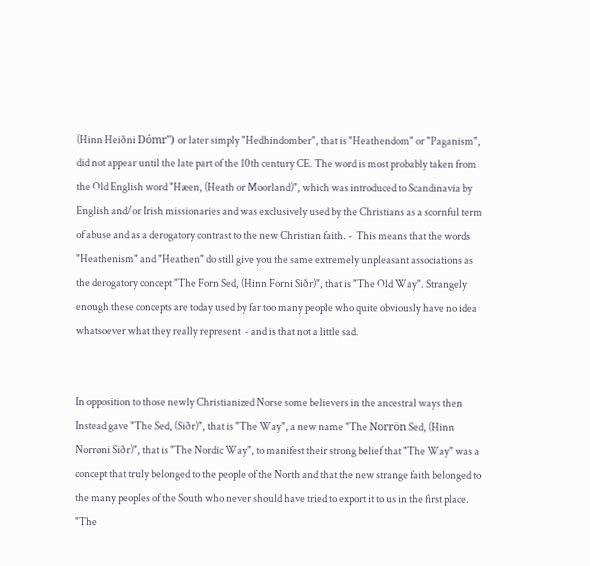(Hinn Heiðni Dómr") or later simply "Hedhindomber", that is "Heathendom" or "Paganism", did not appear until the late part of the 10th century CE. The word is most probably taken from the Old English word "Hæen, (Heath or Moorland)", which was introduced to Scandinavia by English and/or Irish missionaries and was exclusively used by the Christians as a scornful term of abuse and as a derogatory contrast to the new Christian faith. -  This means that the words "Heathenism" and "Heathen" do still give you the same extremely unpleasant associations as the derogatory concept "The Forn Sed, (Hinn Forni Siðr)", that is "The Old Way". Strangely enough these concepts are today used by far too many people who quite obviously have no idea whatsoever what they really represent  - and is that not a little sad.


In opposition to those newly Christianized Norse some believers in the ancestral ways then Instead gave "The Sed, (Siðr)", that is "The Way", a new name "The Norrön Sed, (Hinn Norrøni Siðr)", that is "The Nordic Way", to manifest their strong belief that "The Way" was a concept that truly belonged to the people of the North and that the new strange faith belonged to the many peoples of the South who never should have tried to export it to us in the first place. "The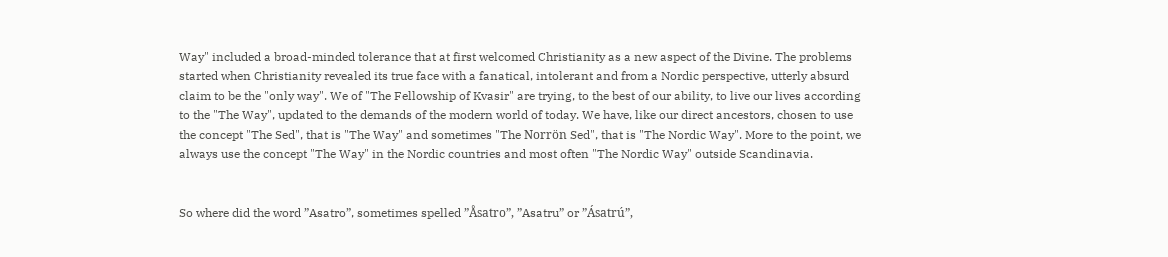Way" included a broad-minded tolerance that at first welcomed Christianity as a new aspect of the Divine. The problems started when Christianity revealed its true face with a fanatical, intolerant and from a Nordic perspective, utterly absurd claim to be the "only way". We of "The Fellowship of Kvasir" are trying, to the best of our ability, to live our lives according to the "The Way", updated to the demands of the modern world of today. We have, like our direct ancestors, chosen to use the concept "The Sed", that is "The Way" and sometimes "The Norrön Sed", that is "The Nordic Way". More to the point, we always use the concept "The Way" in the Nordic countries and most often "The Nordic Way" outside Scandinavia.


So where did the word ”Asatro”, sometimes spelled ”Åsatro”, ”Asatru” or ”Ásatrú”,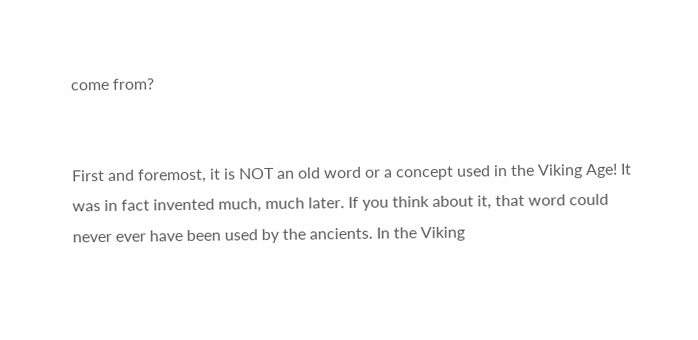come from?


First and foremost, it is NOT an old word or a concept used in the Viking Age! It was in fact invented much, much later. If you think about it, that word could never ever have been used by the ancients. In the Viking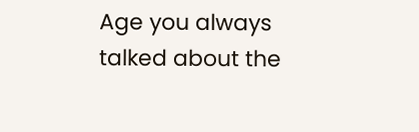Age you always talked about the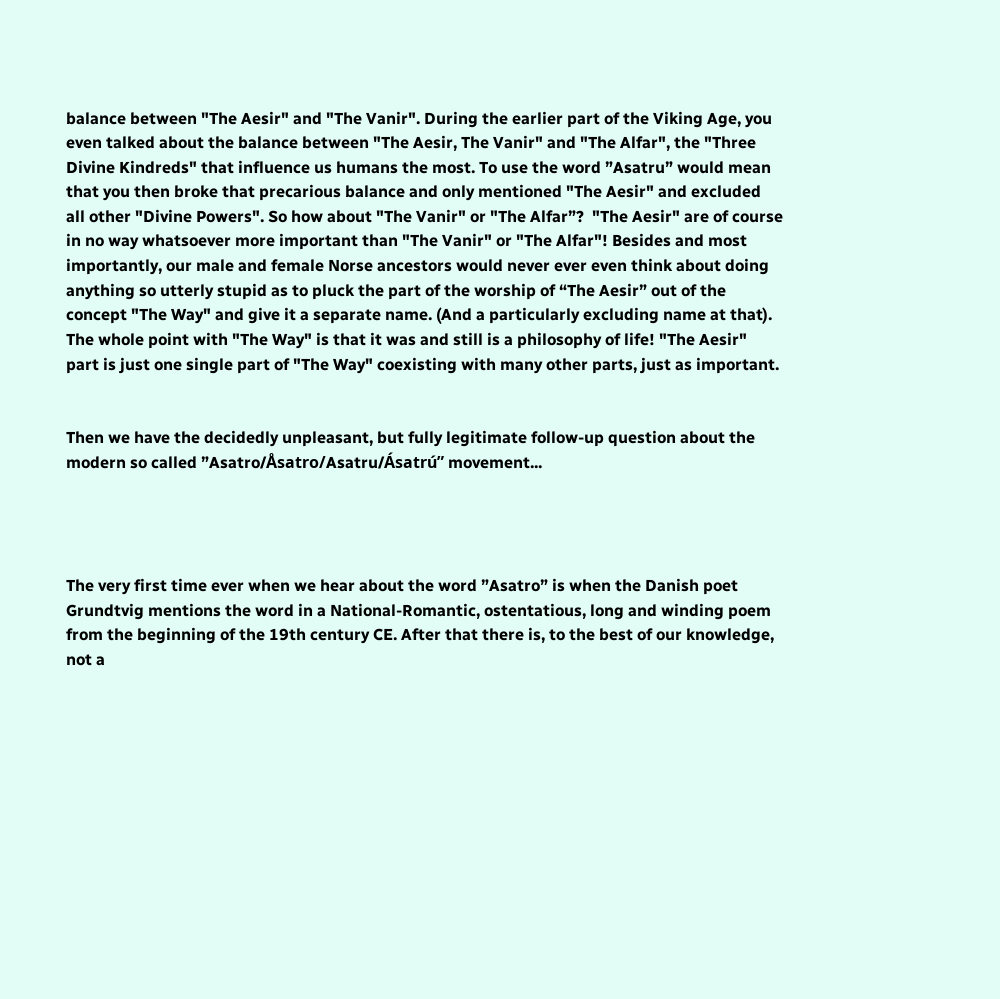balance between "The Aesir" and "The Vanir". During the earlier part of the Viking Age, you even talked about the balance between "The Aesir, The Vanir" and "The Alfar", the "Three Divine Kindreds" that influence us humans the most. To use the word ”Asatru” would mean that you then broke that precarious balance and only mentioned "The Aesir" and excluded all other "Divine Powers". So how about "The Vanir" or "The Alfar”?  "The Aesir" are of course in no way whatsoever more important than "The Vanir" or "The Alfar"! Besides and most importantly, our male and female Norse ancestors would never ever even think about doing anything so utterly stupid as to pluck the part of the worship of “The Aesir” out of the concept "The Way" and give it a separate name. (And a particularly excluding name at that). The whole point with "The Way" is that it was and still is a philosophy of life! "The Aesir" part is just one single part of "The Way" coexisting with many other parts, just as important.


Then we have the decidedly unpleasant, but fully legitimate follow-up question about the modern so called ”Asatro/Åsatro/Asatru/Ásatrú” movement...




The very first time ever when we hear about the word ”Asatro” is when the Danish poet Grundtvig mentions the word in a National-Romantic, ostentatious, long and winding poem from the beginning of the 19th century CE. After that there is, to the best of our knowledge, not a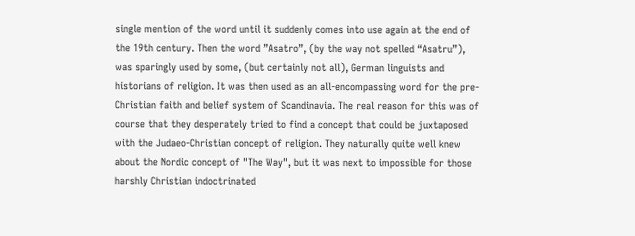single mention of the word until it suddenly comes into use again at the end of the 19th century. Then the word ”Asatro”, (by the way not spelled “Asatru”), was sparingly used by some, (but certainly not all), German linguists and historians of religion. It was then used as an all-encompassing word for the pre-Christian faith and belief system of Scandinavia. The real reason for this was of course that they desperately tried to find a concept that could be juxtaposed with the Judaeo-Christian concept of religion. They naturally quite well knew about the Nordic concept of "The Way", but it was next to impossible for those harshly Christian indoctrinated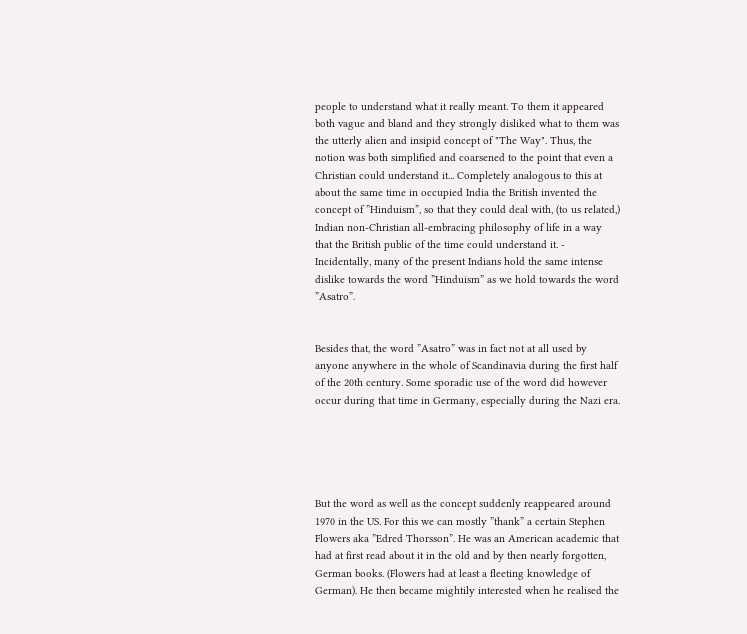people to understand what it really meant. To them it appeared both vague and bland and they strongly disliked what to them was the utterly alien and insipid concept of "The Way". Thus, the notion was both simplified and coarsened to the point that even a Christian could understand it... Completely analogous to this at about the same time in occupied India the British invented the concept of ”Hinduism”, so that they could deal with, (to us related,) Indian non-Christian all-embracing philosophy of life in a way that the British public of the time could understand it. - Incidentally, many of the present Indians hold the same intense dislike towards the word ”Hinduism” as we hold towards the word ”Asatro”.


Besides that, the word ”Asatro” was in fact not at all used by anyone anywhere in the whole of Scandinavia during the first half of the 20th century. Some sporadic use of the word did however occur during that time in Germany, especially during the Nazi era.





But the word as well as the concept suddenly reappeared around 1970 in the US. For this we can mostly ”thank” a certain Stephen Flowers aka ”Edred Thorsson”. He was an American academic that had at first read about it in the old and by then nearly forgotten, German books. (Flowers had at least a fleeting knowledge of German). He then became mightily interested when he realised the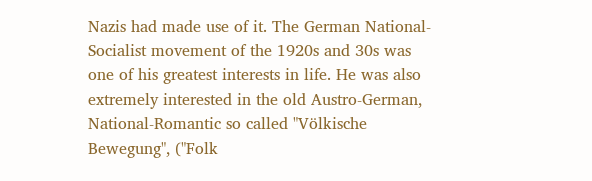Nazis had made use of it. The German National-Socialist movement of the 1920s and 30s was one of his greatest interests in life. He was also extremely interested in the old Austro-German, National-Romantic so called "Völkische Bewegung", ("Folk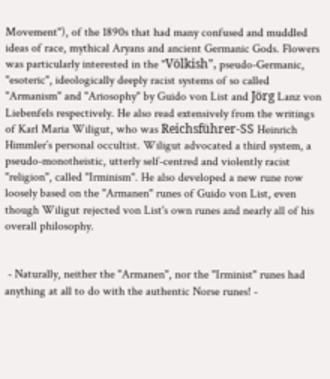Movement"), of the 1890s that had many confused and muddled ideas of race, mythical Aryans and ancient Germanic Gods. Flowers was particularly interested in the "Völkish", pseudo-Germanic, "esoteric", ideologically deeply racist systems of so called "Armanism" and "Ariosophy" by Guido von List and Jörg Lanz von Liebenfels respectively. He also read extensively from the writings of Karl Maria Wiligut, who was Reichsführer-SS Heinrich Himmler´s personal occultist. Wiligut advocated a third system, a pseudo-monotheistic, utterly self-centred and violently racist "religion", called "Irminism". He also developed a new rune row loosely based on the "Armanen" runes of Guido von List, even though Wiligut rejected von List's own runes and nearly all of his overall philosophy.


 - Naturally, neither the "Armanen", nor the "Irminist" runes had anything at all to do with the authentic Norse runes! -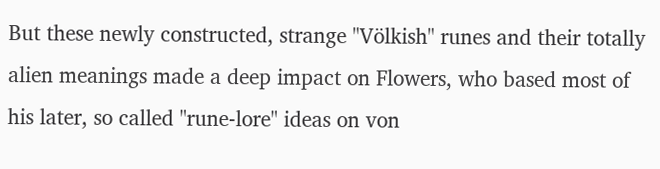But these newly constructed, strange "Völkish" runes and their totally alien meanings made a deep impact on Flowers, who based most of his later, so called "rune-lore" ideas on von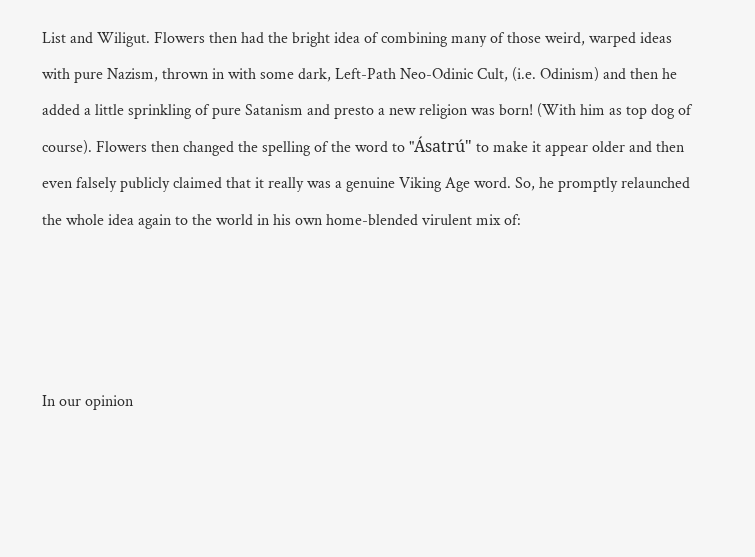List and Wiligut. Flowers then had the bright idea of combining many of those weird, warped ideas with pure Nazism, thrown in with some dark, Left-Path Neo-Odinic Cult, (i.e. Odinism) and then he added a little sprinkling of pure Satanism and presto a new religion was born! (With him as top dog of course). Flowers then changed the spelling of the word to "Ásatrú" to make it appear older and then even falsely publicly claimed that it really was a genuine Viking Age word. So, he promptly relaunched the whole idea again to the world in his own home-blended virulent mix of:




In our opinion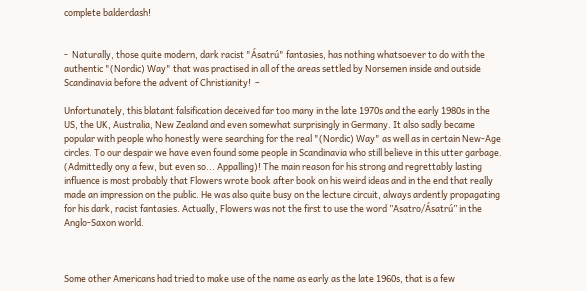complete balderdash!


-  Naturally, those quite modern, dark racist "Ásatrú" fantasies, has nothing whatsoever to do with the authentic "(Nordic) Way" that was practised in all of the areas settled by Norsemen inside and outside Scandinavia before the advent of Christianity!  –

Unfortunately, this blatant falsification deceived far too many in the late 1970s and the early 1980s in the US, the UK, Australia, New Zealand and even somewhat surprisingly in Germany. It also sadly became popular with people who honestly were searching for the real "(Nordic) Way" as well as in certain New-Age circles. To our despair we have even found some people in Scandinavia who still believe in this utter garbage. (Admittedly ony a few, but even so... Appalling)! The main reason for his strong and regrettably lasting influence is most probably that Flowers wrote book after book on his weird ideas and in the end that really made an impression on the public. He was also quite busy on the lecture circuit, always ardently propagating for his dark, racist fantasies. Actually, Flowers was not the first to use the word ”Asatro/Ásatrú” in the Anglo-Saxon world.



Some other Americans had tried to make use of the name as early as the late 1960s, that is a few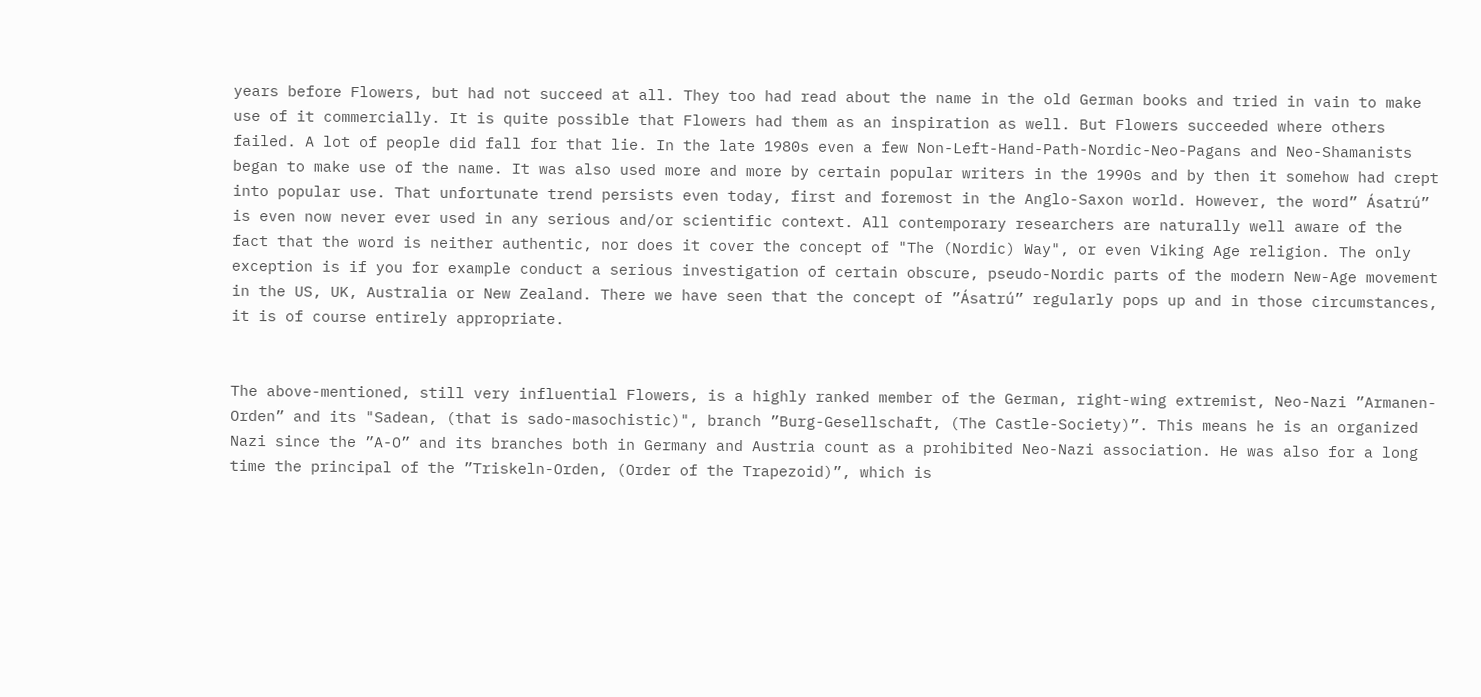years before Flowers, but had not succeed at all. They too had read about the name in the old German books and tried in vain to make use of it commercially. It is quite possible that Flowers had them as an inspiration as well. But Flowers succeeded where others failed. A lot of people did fall for that lie. In the late 1980s even a few Non-Left-Hand-Path-Nordic-Neo-Pagans and Neo-Shamanists began to make use of the name. It was also used more and more by certain popular writers in the 1990s and by then it somehow had crept into popular use. That unfortunate trend persists even today, first and foremost in the Anglo-Saxon world. However, the word” Ásatrú” is even now never ever used in any serious and/or scientific context. All contemporary researchers are naturally well aware of the fact that the word is neither authentic, nor does it cover the concept of "The (Nordic) Way", or even Viking Age religion. The only exception is if you for example conduct a serious investigation of certain obscure, pseudo-Nordic parts of the modern New-Age movement in the US, UK, Australia or New Zealand. There we have seen that the concept of ”Ásatrú” regularly pops up and in those circumstances, it is of course entirely appropriate.


The above-mentioned, still very influential Flowers, is a highly ranked member of the German, right-wing extremist, Neo-Nazi ”Armanen-Orden” and its "Sadean, (that is sado-masochistic)", branch ”Burg-Gesellschaft, (The Castle-Society)”. This means he is an organized Nazi since the ”A-O” and its branches both in Germany and Austria count as a prohibited Neo-Nazi association. He was also for a long time the principal of the ”Triskeln-Orden, (Order of the Trapezoid)”, which is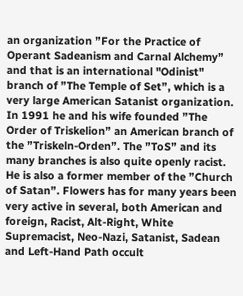an organization ”For the Practice of Operant Sadeanism and Carnal Alchemy” and that is an international "Odinist" branch of ”The Temple of Set”, which is a very large American Satanist organization. In 1991 he and his wife founded ”The Order of Triskelion” an American branch of the ”Triskeln-Orden”. The ”ToS” and its many branches is also quite openly racist. He is also a former member of the ”Church of Satan”. Flowers has for many years been very active in several, both American and foreign, Racist, Alt-Right, White Supremacist, Neo-Nazi, Satanist, Sadean and Left-Hand Path occult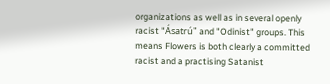organizations as well as in several openly racist "Ásatrú" and "Odinist" groups. This means Flowers is both clearly a committed racist and a practising Satanist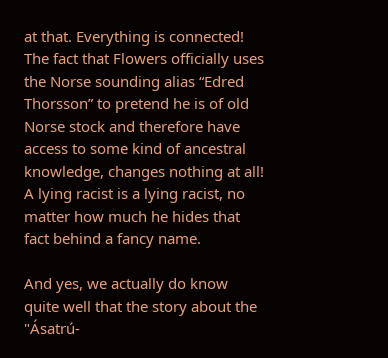at that. Everything is connected! The fact that Flowers officially uses the Norse sounding alias “Edred Thorsson” to pretend he is of old Norse stock and therefore have access to some kind of ancestral knowledge, changes nothing at all! A lying racist is a lying racist, no matter how much he hides that fact behind a fancy name.

And yes, we actually do know quite well that the story about the "Ásatrú-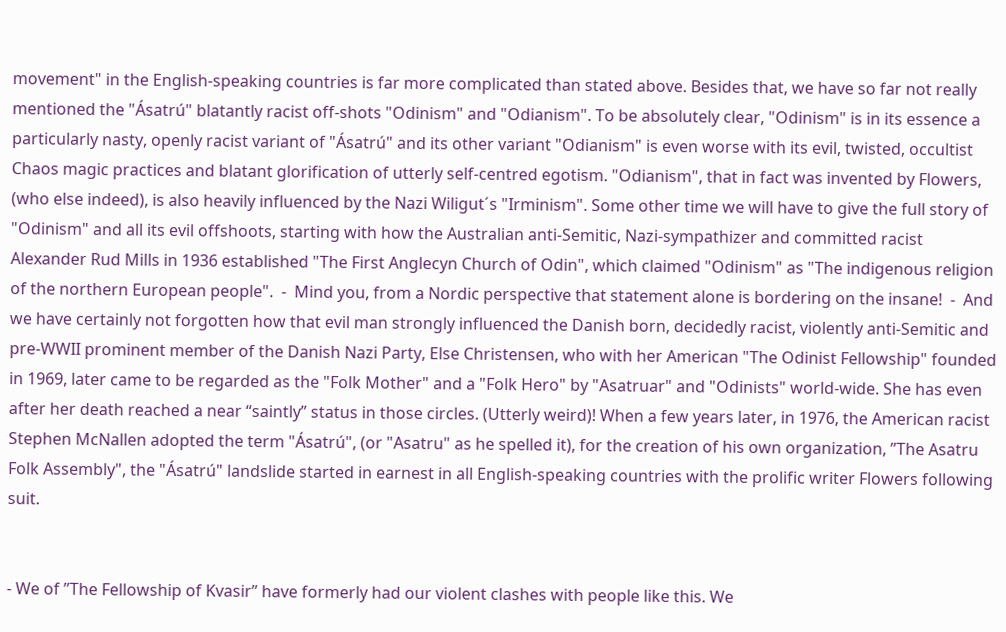movement" in the English-speaking countries is far more complicated than stated above. Besides that, we have so far not really mentioned the "Ásatrú" blatantly racist off-shots "Odinism" and "Odianism". To be absolutely clear, "Odinism" is in its essence a particularly nasty, openly racist variant of "Ásatrú" and its other variant "Odianism" is even worse with its evil, twisted, occultist Chaos magic practices and blatant glorification of utterly self-centred egotism. "Odianism", that in fact was invented by Flowers, (who else indeed), is also heavily influenced by the Nazi Wiligut´s "Irminism". Some other time we will have to give the full story of "Odinism" and all its evil offshoots, starting with how the Australian anti-Semitic, Nazi-sympathizer and committed racist Alexander Rud Mills in 1936 established "The First Anglecyn Church of Odin", which claimed "Odinism" as "The indigenous religion of the northern European people".  -  Mind you, from a Nordic perspective that statement alone is bordering on the insane!  -  And we have certainly not forgotten how that evil man strongly influenced the Danish born, decidedly racist, violently anti-Semitic and pre-WWII prominent member of the Danish Nazi Party, Else Christensen, who with her American "The Odinist Fellowship" founded in 1969, later came to be regarded as the "Folk Mother" and a "Folk Hero" by "Asatruar" and "Odinists" world-wide. She has even after her death reached a near “saintly” status in those circles. (Utterly weird)! When a few years later, in 1976, the American racist Stephen McNallen adopted the term "Ásatrú", (or "Asatru" as he spelled it), for the creation of his own organization, ”The Asatru Folk Assembly", the "Ásatrú" landslide started in earnest in all English-speaking countries with the prolific writer Flowers following suit.


- We of ”The Fellowship of Kvasir” have formerly had our violent clashes with people like this. We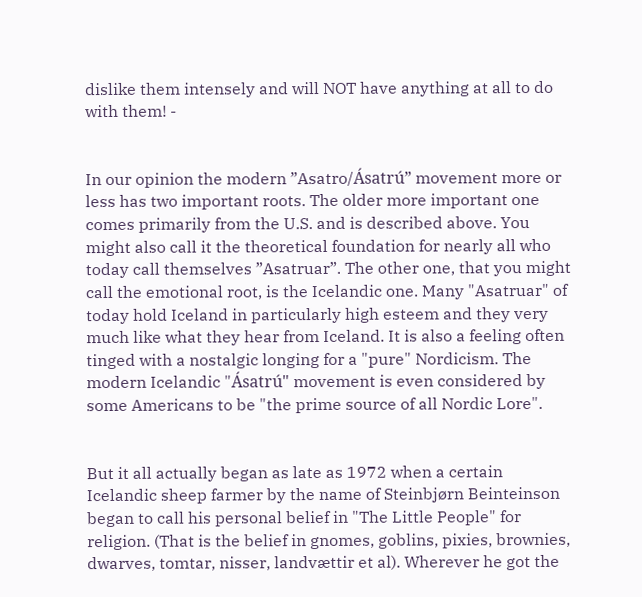dislike them intensely and will NOT have anything at all to do with them! -


In our opinion the modern ”Asatro/Ásatrú” movement more or less has two important roots. The older more important one comes primarily from the U.S. and is described above. You might also call it the theoretical foundation for nearly all who today call themselves ”Asatruar”. The other one, that you might call the emotional root, is the Icelandic one. Many "Asatruar" of today hold Iceland in particularly high esteem and they very much like what they hear from Iceland. It is also a feeling often tinged with a nostalgic longing for a "pure" Nordicism. The modern Icelandic "Ásatrú" movement is even considered by some Americans to be "the prime source of all Nordic Lore".


But it all actually began as late as 1972 when a certain Icelandic sheep farmer by the name of Steinbjørn Beinteinson began to call his personal belief in "The Little People" for religion. (That is the belief in gnomes, goblins, pixies, brownies, dwarves, tomtar, nisser, landvættir et al). Wherever he got the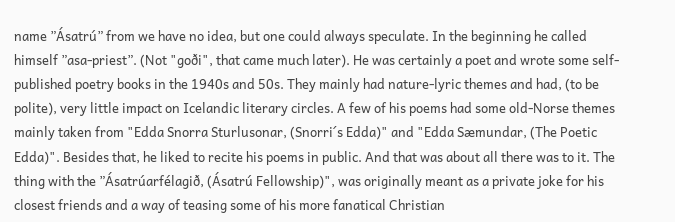name ”Ásatrú” from we have no idea, but one could always speculate. In the beginning he called himself ”asa-priest”. (Not "goði", that came much later). He was certainly a poet and wrote some self-published poetry books in the 1940s and 50s. They mainly had nature-lyric themes and had, (to be polite), very little impact on Icelandic literary circles. A few of his poems had some old-Norse themes mainly taken from "Edda Snorra Sturlusonar, (Snorri´s Edda)" and "Edda Sæmundar, (The Poetic Edda)". Besides that, he liked to recite his poems in public. And that was about all there was to it. The thing with the ”Ásatrúarfélagið, (Ásatrú Fellowship)", was originally meant as a private joke for his closest friends and a way of teasing some of his more fanatical Christian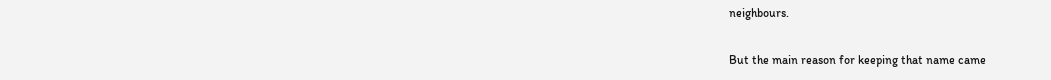neighbours.

But the main reason for keeping that name came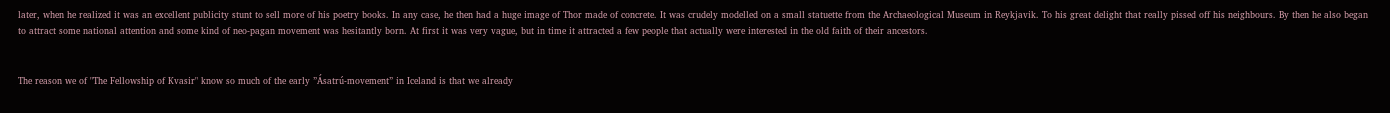later, when he realized it was an excellent publicity stunt to sell more of his poetry books. In any case, he then had a huge image of Thor made of concrete. It was crudely modelled on a small statuette from the Archaeological Museum in Reykjavik. To his great delight that really pissed off his neighbours. By then he also began to attract some national attention and some kind of neo-pagan movement was hesitantly born. At first it was very vague, but in time it attracted a few people that actually were interested in the old faith of their ancestors.


The reason we of "The Fellowship of Kvasir" know so much of the early ”Ásatrú-movement” in Iceland is that we already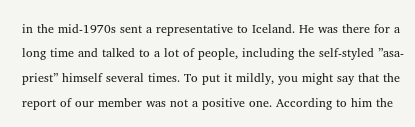in the mid-1970s sent a representative to Iceland. He was there for a long time and talked to a lot of people, including the self-styled ”asa-priest” himself several times. To put it mildly, you might say that the report of our member was not a positive one. According to him the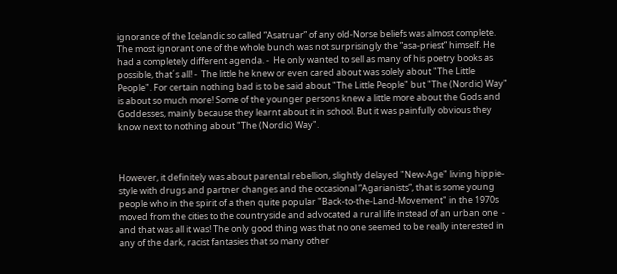ignorance of the Icelandic so called ”Asatruar” of any old-Norse beliefs was almost complete. The most ignorant one of the whole bunch was not surprisingly the ”asa-priest” himself. He had a completely different agenda. -  He only wanted to sell as many of his poetry books as possible, that´s all! -  The little he knew or even cared about was solely about "The Little People". For certain nothing bad is to be said about "The Little People" but "The (Nordic) Way" is about so much more! Some of the younger persons knew a little more about the Gods and Goddesses, mainly because they learnt about it in school. But it was painfully obvious they know next to nothing about "The (Nordic) Way".



However, it definitely was about parental rebellion, slightly delayed "New-Age" living hippie-style with drugs and partner changes and the occasional ”Agarianists”, that is some young people who in the spirit of a then quite popular "Back-to-the-Land-Movement" in the 1970s moved from the cities to the countryside and advocated a rural life instead of an urban one  -   and that was all it was! The only good thing was that no one seemed to be really interested in any of the dark, racist fantasies that so many other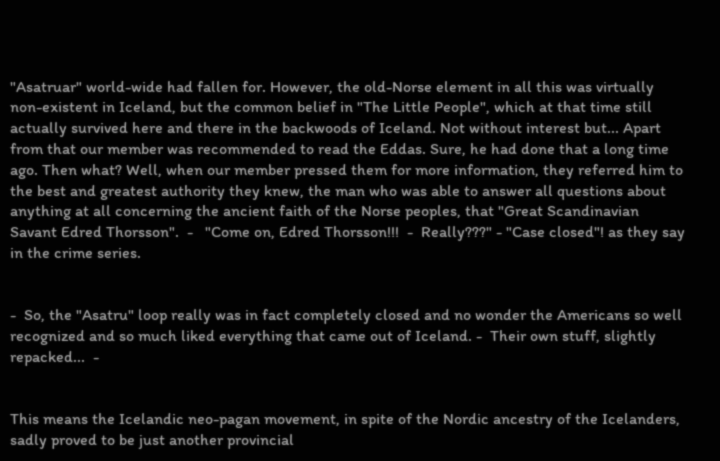"Asatruar" world-wide had fallen for. However, the old-Norse element in all this was virtually non-existent in Iceland, but the common belief in "The Little People", which at that time still actually survived here and there in the backwoods of Iceland. Not without interest but... Apart from that our member was recommended to read the Eddas. Sure, he had done that a long time ago. Then what? Well, when our member pressed them for more information, they referred him to the best and greatest authority they knew, the man who was able to answer all questions about anything at all concerning the ancient faith of the Norse peoples, that "Great Scandinavian Savant Edred Thorsson".  -   "Come on, Edred Thorsson!!!  -  Really???" - "Case closed"! as they say in the crime series.


-  So, the "Asatru" loop really was in fact completely closed and no wonder the Americans so well recognized and so much liked everything that came out of Iceland. -  Their own stuff, slightly repacked...  -


This means the Icelandic neo-pagan movement, in spite of the Nordic ancestry of the Icelanders, sadly proved to be just another provincial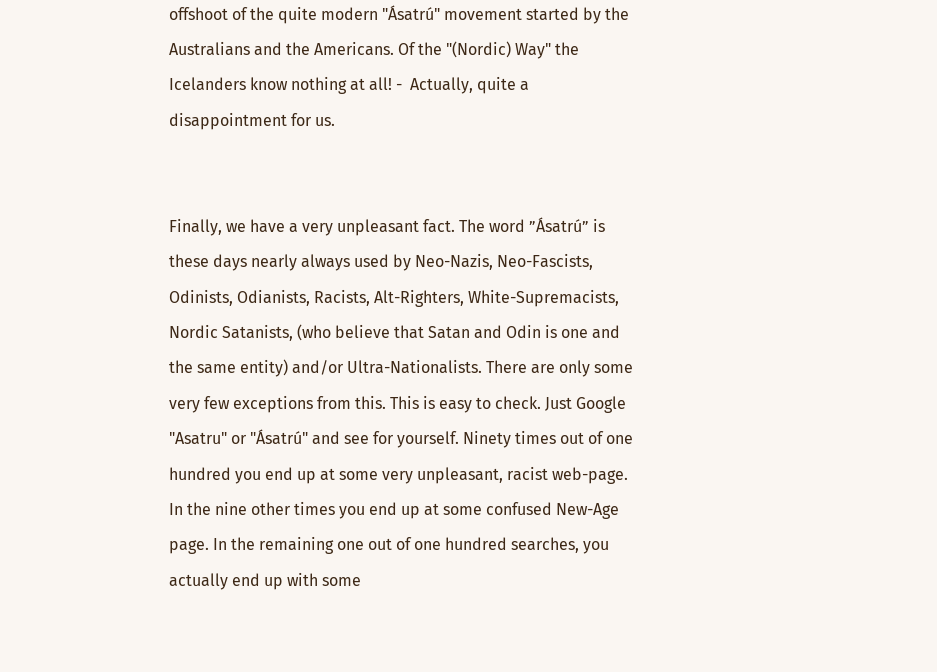offshoot of the quite modern "Ásatrú" movement started by the Australians and the Americans. Of the "(Nordic) Way" the Icelanders know nothing at all! -  Actually, quite a disappointment for us.


Finally, we have a very unpleasant fact. The word ”Ásatrú” is these days nearly always used by Neo-Nazis, Neo-Fascists, Odinists, Odianists, Racists, Alt-Righters, White-Supremacists, Nordic Satanists, (who believe that Satan and Odin is one and the same entity) and/or Ultra-Nationalists. There are only some very few exceptions from this. This is easy to check. Just Google "Asatru" or "Ásatrú" and see for yourself. Ninety times out of one hundred you end up at some very unpleasant, racist web-page. In the nine other times you end up at some confused New-Age page. In the remaining one out of one hundred searches, you actually end up with some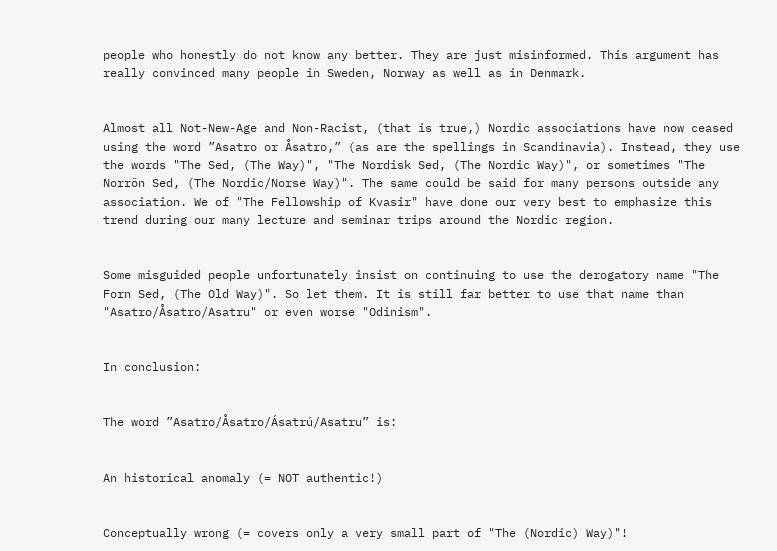people who honestly do not know any better. They are just misinformed. This argument has really convinced many people in Sweden, Norway as well as in Denmark.


Almost all Not-New-Age and Non-Racist, (that is true,) Nordic associations have now ceased using the word ”Asatro or Åsatro,” (as are the spellings in Scandinavia). Instead, they use the words "The Sed, (The Way)", "The Nordisk Sed, (The Nordic Way)", or sometimes "The Norrön Sed, (The Nordic/Norse Way)". The same could be said for many persons outside any association. We of "The Fellowship of Kvasir" have done our very best to emphasize this trend during our many lecture and seminar trips around the Nordic region.


Some misguided people unfortunately insist on continuing to use the derogatory name "The Forn Sed, (The Old Way)". So let them. It is still far better to use that name than "Asatro/Åsatro/Asatru" or even worse "Odinism".


In conclusion:


The word ”Asatro/Åsatro/Ásatrú/Asatru” is:


An historical anomaly (= NOT authentic!)


Conceptually wrong (= covers only a very small part of "The (Nordic) Way)"!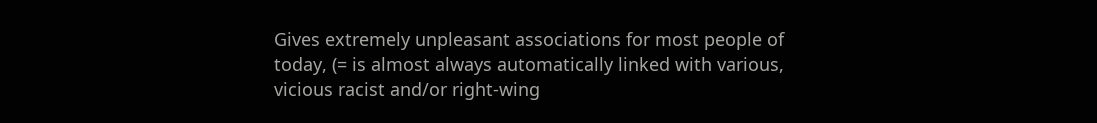Gives extremely unpleasant associations for most people of today, (= is almost always automatically linked with various, vicious racist and/or right-wing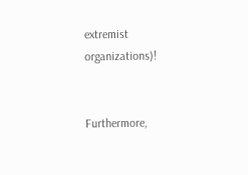extremist organizations)!


Furthermore,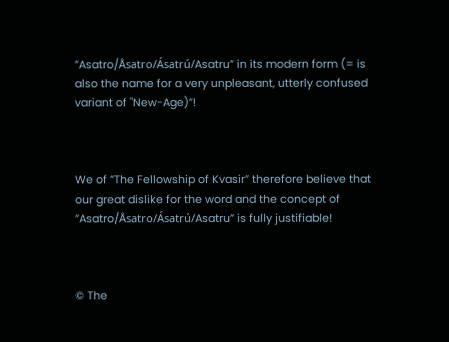”Asatro/Åsatro/Ásatrú/Asatru” in its modern form (= is also the name for a very unpleasant, utterly confused variant of "New-Age)”!



We of ”The Fellowship of Kvasir” therefore believe that our great dislike for the word and the concept of ”Asatro/Åsatro/Ásatrú/Asatru” is fully justifiable!



© The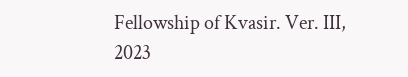Fellowship of Kvasir. Ver. III, 2023